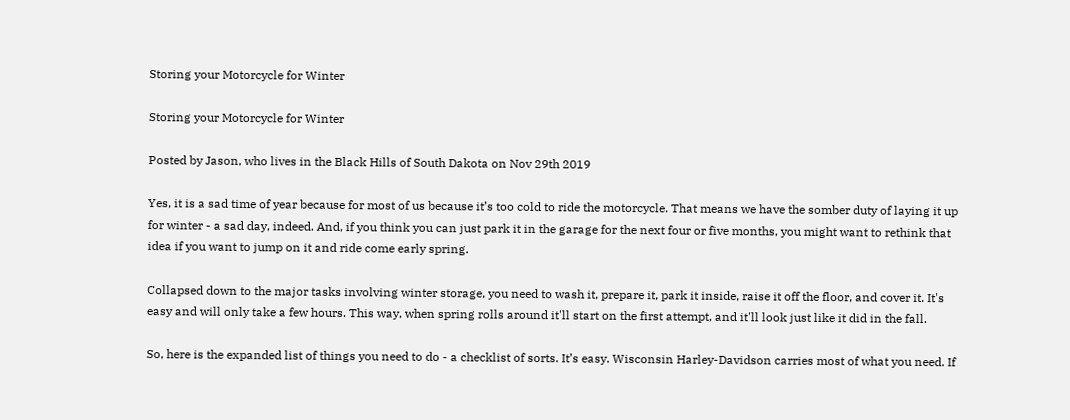Storing your Motorcycle for Winter

Storing your Motorcycle for Winter

Posted by Jason, who lives in the Black Hills of South Dakota on Nov 29th 2019

Yes, it is a sad time of year because for most of us because it’s too cold to ride the motorcycle. That means we have the somber duty of laying it up for winter - a sad day, indeed. And, if you think you can just park it in the garage for the next four or five months, you might want to rethink that idea if you want to jump on it and ride come early spring.

Collapsed down to the major tasks involving winter storage, you need to wash it, prepare it, park it inside, raise it off the floor, and cover it. It's easy and will only take a few hours. This way, when spring rolls around it'll start on the first attempt, and it'll look just like it did in the fall.

So, here is the expanded list of things you need to do - a checklist of sorts. It’s easy. Wisconsin Harley-Davidson carries most of what you need. If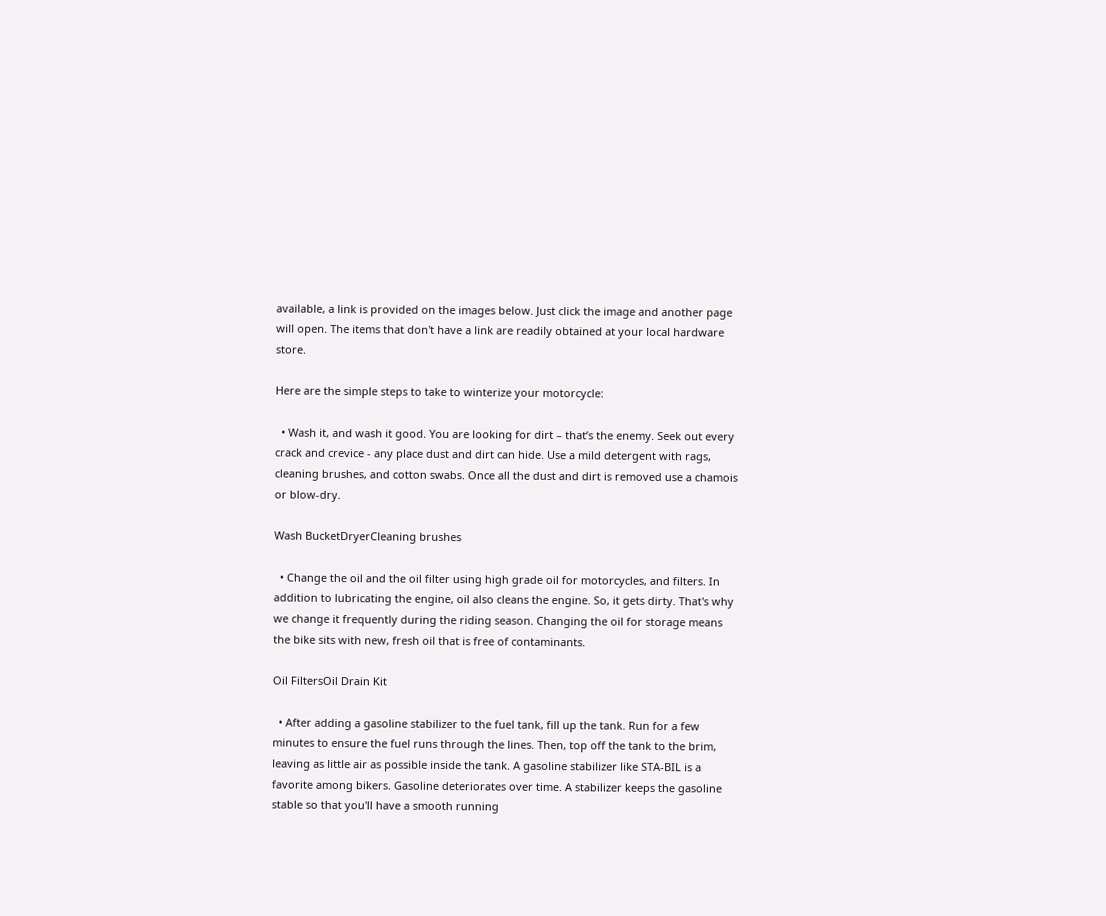available, a link is provided on the images below. Just click the image and another page will open. The items that don't have a link are readily obtained at your local hardware store.

Here are the simple steps to take to winterize your motorcycle:

  • Wash it, and wash it good. You are looking for dirt – that’s the enemy. Seek out every crack and crevice - any place dust and dirt can hide. Use a mild detergent with rags, cleaning brushes, and cotton swabs. Once all the dust and dirt is removed use a chamois or blow-dry.

Wash BucketDryerCleaning brushes

  • Change the oil and the oil filter using high grade oil for motorcycles, and filters. In addition to lubricating the engine, oil also cleans the engine. So, it gets dirty. That's why we change it frequently during the riding season. Changing the oil for storage means the bike sits with new, fresh oil that is free of contaminants.

Oil FiltersOil Drain Kit

  • After adding a gasoline stabilizer to the fuel tank, fill up the tank. Run for a few minutes to ensure the fuel runs through the lines. Then, top off the tank to the brim, leaving as little air as possible inside the tank. A gasoline stabilizer like STA-BIL is a favorite among bikers. Gasoline deteriorates over time. A stabilizer keeps the gasoline stable so that you'll have a smooth running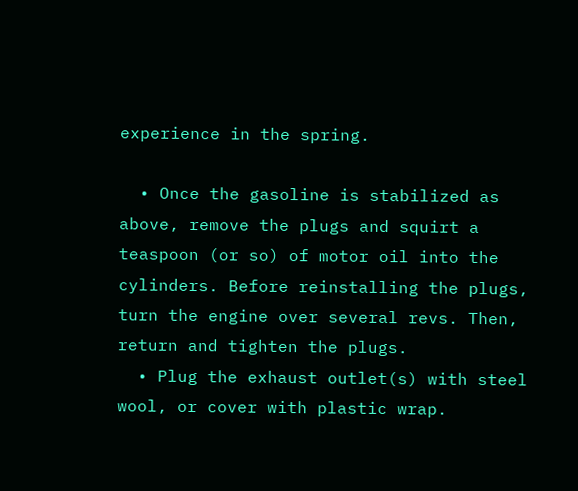experience in the spring.

  • Once the gasoline is stabilized as above, remove the plugs and squirt a teaspoon (or so) of motor oil into the cylinders. Before reinstalling the plugs, turn the engine over several revs. Then, return and tighten the plugs.
  • Plug the exhaust outlet(s) with steel wool, or cover with plastic wrap.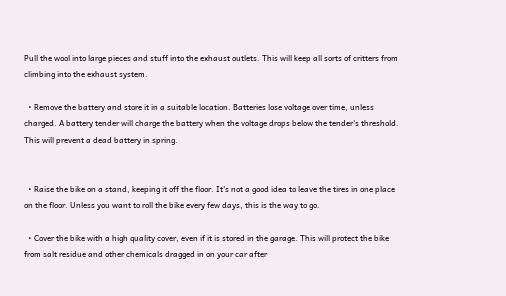Pull the wool into large pieces and stuff into the exhaust outlets. This will keep all sorts of critters from climbing into the exhaust system.

  • Remove the battery and store it in a suitable location. Batteries lose voltage over time, unless charged. A battery tender will charge the battery when the voltage drops below the tender's threshold. This will prevent a dead battery in spring.


  • Raise the bike on a stand, keeping it off the floor. It's not a good idea to leave the tires in one place on the floor. Unless you want to roll the bike every few days, this is the way to go.

  • Cover the bike with a high quality cover, even if it is stored in the garage. This will protect the bike from salt residue and other chemicals dragged in on your car after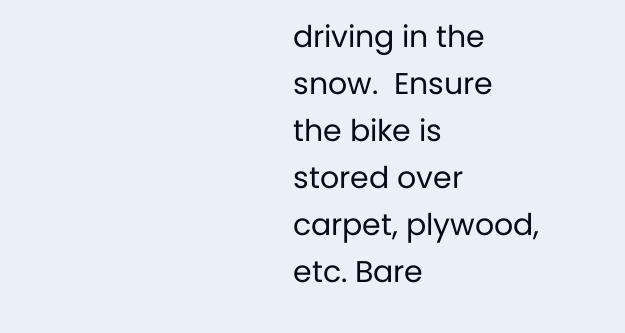driving in the snow.  Ensure the bike is stored over carpet, plywood, etc. Bare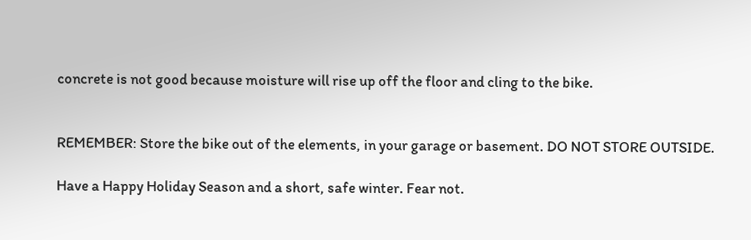concrete is not good because moisture will rise up off the floor and cling to the bike.


REMEMBER: Store the bike out of the elements, in your garage or basement. DO NOT STORE OUTSIDE.

Have a Happy Holiday Season and a short, safe winter. Fear not.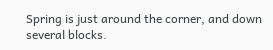Spring is just around the corner, and down several blocks.